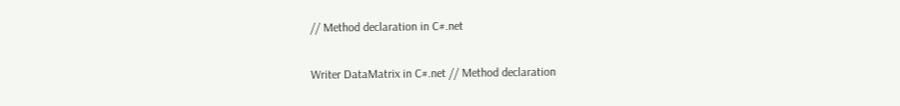// Method declaration in C#.net

Writer DataMatrix in C#.net // Method declaration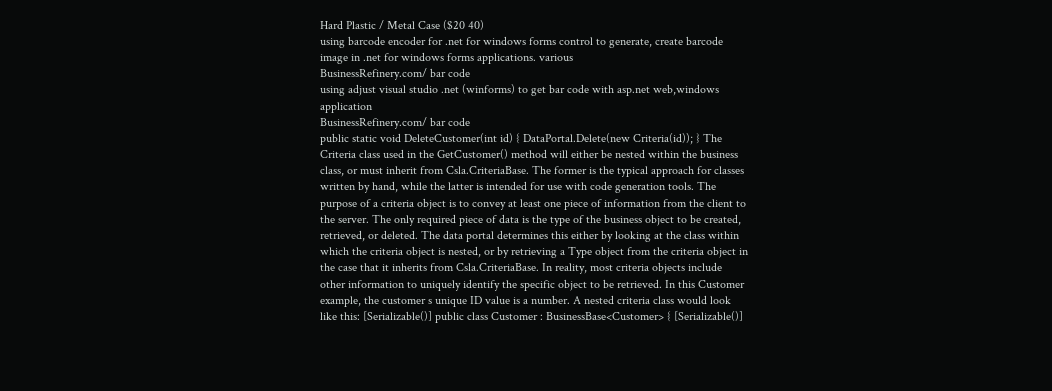Hard Plastic / Metal Case ($20 40)
using barcode encoder for .net for windows forms control to generate, create barcode image in .net for windows forms applications. various
BusinessRefinery.com/ bar code
using adjust visual studio .net (winforms) to get bar code with asp.net web,windows application
BusinessRefinery.com/ bar code
public static void DeleteCustomer(int id) { DataPortal.Delete(new Criteria(id)); } The Criteria class used in the GetCustomer() method will either be nested within the business class, or must inherit from Csla.CriteriaBase. The former is the typical approach for classes written by hand, while the latter is intended for use with code generation tools. The purpose of a criteria object is to convey at least one piece of information from the client to the server. The only required piece of data is the type of the business object to be created, retrieved, or deleted. The data portal determines this either by looking at the class within which the criteria object is nested, or by retrieving a Type object from the criteria object in the case that it inherits from Csla.CriteriaBase. In reality, most criteria objects include other information to uniquely identify the specific object to be retrieved. In this Customer example, the customer s unique ID value is a number. A nested criteria class would look like this: [Serializable()] public class Customer : BusinessBase<Customer> { [Serializable()]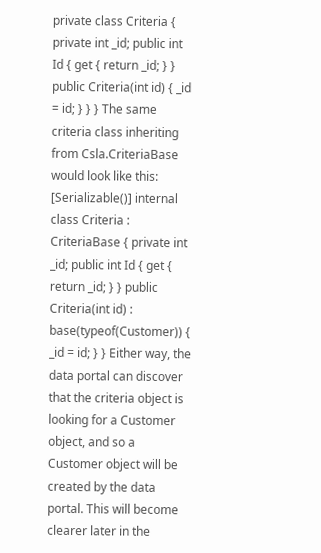private class Criteria { private int _id; public int Id { get { return _id; } } public Criteria(int id) { _id = id; } } } The same criteria class inheriting from Csla.CriteriaBase would look like this: [Serializable()] internal class Criteria : CriteriaBase { private int _id; public int Id { get { return _id; } } public Criteria(int id) : base(typeof(Customer)) { _id = id; } } Either way, the data portal can discover that the criteria object is looking for a Customer object, and so a Customer object will be created by the data portal. This will become clearer later in the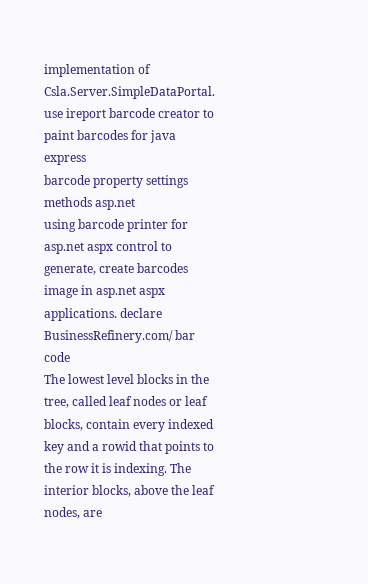implementation of Csla.Server.SimpleDataPortal.
use ireport barcode creator to paint barcodes for java express
barcode property settings methods asp.net
using barcode printer for asp.net aspx control to generate, create barcodes image in asp.net aspx applications. declare
BusinessRefinery.com/ bar code
The lowest level blocks in the tree, called leaf nodes or leaf blocks, contain every indexed key and a rowid that points to the row it is indexing. The interior blocks, above the leaf nodes, are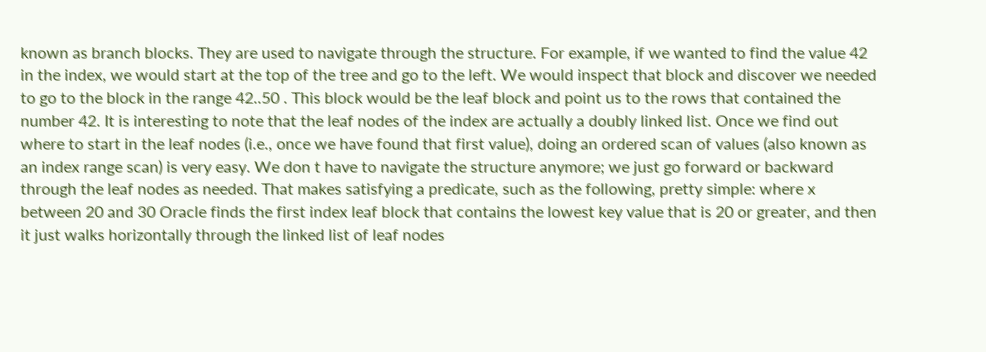known as branch blocks. They are used to navigate through the structure. For example, if we wanted to find the value 42 in the index, we would start at the top of the tree and go to the left. We would inspect that block and discover we needed to go to the block in the range 42..50 . This block would be the leaf block and point us to the rows that contained the number 42. It is interesting to note that the leaf nodes of the index are actually a doubly linked list. Once we find out where to start in the leaf nodes (i.e., once we have found that first value), doing an ordered scan of values (also known as an index range scan) is very easy. We don t have to navigate the structure anymore; we just go forward or backward through the leaf nodes as needed. That makes satisfying a predicate, such as the following, pretty simple: where x between 20 and 30 Oracle finds the first index leaf block that contains the lowest key value that is 20 or greater, and then it just walks horizontally through the linked list of leaf nodes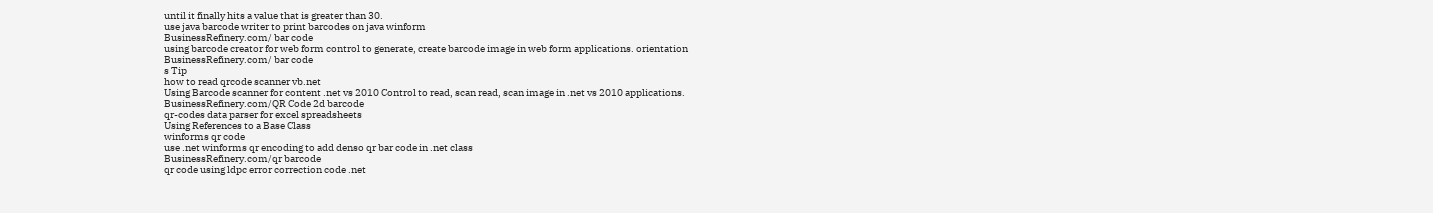until it finally hits a value that is greater than 30.
use java barcode writer to print barcodes on java winform
BusinessRefinery.com/ bar code
using barcode creator for web form control to generate, create barcode image in web form applications. orientation
BusinessRefinery.com/ bar code
s Tip
how to read qrcode scanner vb.net
Using Barcode scanner for content .net vs 2010 Control to read, scan read, scan image in .net vs 2010 applications.
BusinessRefinery.com/QR Code 2d barcode
qr-codes data parser for excel spreadsheets
Using References to a Base Class
winforms qr code
use .net winforms qr encoding to add denso qr bar code in .net class
BusinessRefinery.com/qr barcode
qr code using ldpc error correction code .net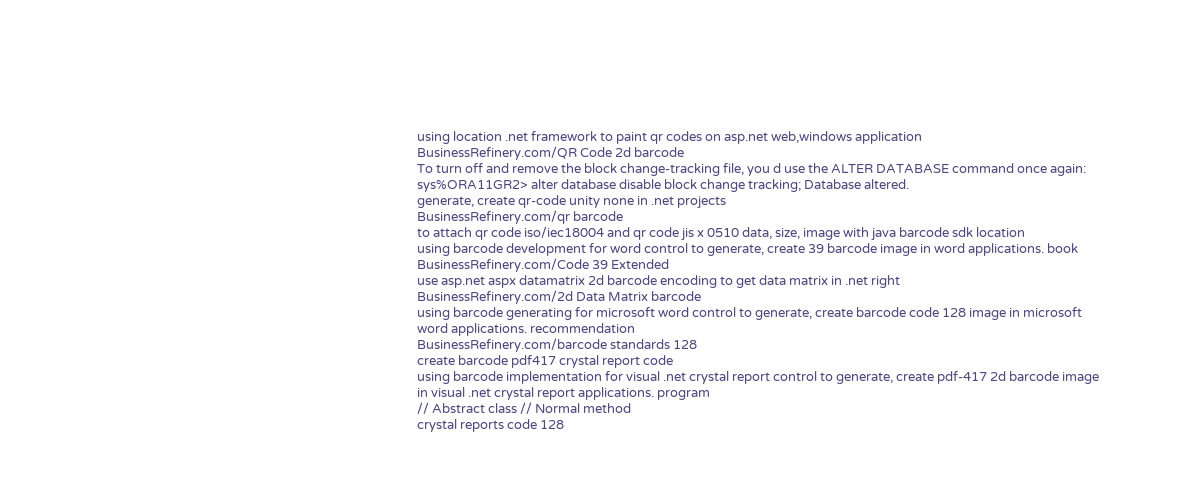using location .net framework to paint qr codes on asp.net web,windows application
BusinessRefinery.com/QR Code 2d barcode
To turn off and remove the block change-tracking file, you d use the ALTER DATABASE command once again: sys%ORA11GR2> alter database disable block change tracking; Database altered.
generate, create qr-code unity none in .net projects
BusinessRefinery.com/qr barcode
to attach qr code iso/iec18004 and qr code jis x 0510 data, size, image with java barcode sdk location
using barcode development for word control to generate, create 39 barcode image in word applications. book
BusinessRefinery.com/Code 39 Extended
use asp.net aspx datamatrix 2d barcode encoding to get data matrix in .net right
BusinessRefinery.com/2d Data Matrix barcode
using barcode generating for microsoft word control to generate, create barcode code 128 image in microsoft word applications. recommendation
BusinessRefinery.com/barcode standards 128
create barcode pdf417 crystal report code
using barcode implementation for visual .net crystal report control to generate, create pdf-417 2d barcode image in visual .net crystal report applications. program
// Abstract class // Normal method
crystal reports code 128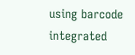using barcode integrated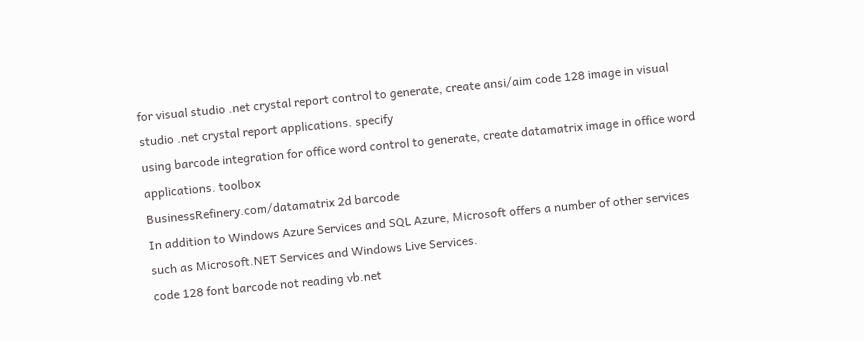for visual studio .net crystal report control to generate, create ansi/aim code 128 image in visual studio .net crystal report applications. specify
using barcode integration for office word control to generate, create datamatrix image in office word applications. toolbox
BusinessRefinery.com/datamatrix 2d barcode
In addition to Windows Azure Services and SQL Azure, Microsoft offers a number of other services such as Microsoft.NET Services and Windows Live Services.
code 128 font barcode not reading vb.net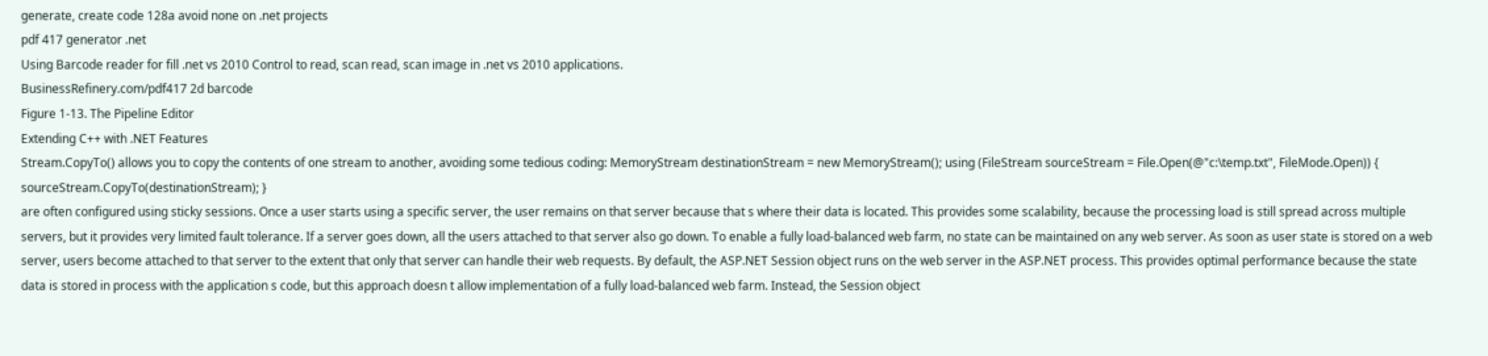generate, create code 128a avoid none on .net projects
pdf 417 generator .net
Using Barcode reader for fill .net vs 2010 Control to read, scan read, scan image in .net vs 2010 applications.
BusinessRefinery.com/pdf417 2d barcode
Figure 1-13. The Pipeline Editor
Extending C++ with .NET Features
Stream.CopyTo() allows you to copy the contents of one stream to another, avoiding some tedious coding: MemoryStream destinationStream = new MemoryStream(); using (FileStream sourceStream = File.Open(@"c:\temp.txt", FileMode.Open)) { sourceStream.CopyTo(destinationStream); }
are often configured using sticky sessions. Once a user starts using a specific server, the user remains on that server because that s where their data is located. This provides some scalability, because the processing load is still spread across multiple servers, but it provides very limited fault tolerance. If a server goes down, all the users attached to that server also go down. To enable a fully load-balanced web farm, no state can be maintained on any web server. As soon as user state is stored on a web server, users become attached to that server to the extent that only that server can handle their web requests. By default, the ASP.NET Session object runs on the web server in the ASP.NET process. This provides optimal performance because the state data is stored in process with the application s code, but this approach doesn t allow implementation of a fully load-balanced web farm. Instead, the Session object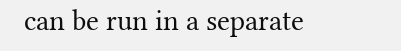can be run in a separate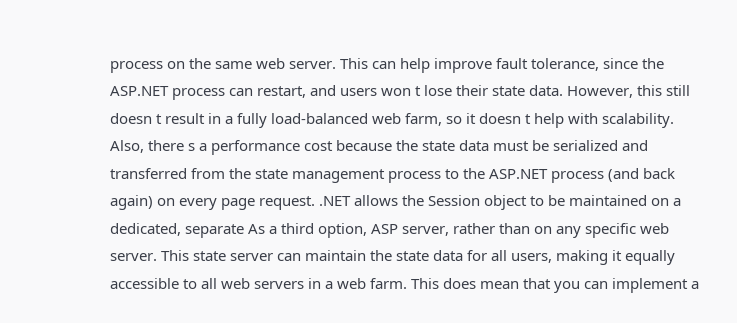process on the same web server. This can help improve fault tolerance, since the ASP.NET process can restart, and users won t lose their state data. However, this still doesn t result in a fully load-balanced web farm, so it doesn t help with scalability. Also, there s a performance cost because the state data must be serialized and transferred from the state management process to the ASP.NET process (and back again) on every page request. .NET allows the Session object to be maintained on a dedicated, separate As a third option, ASP server, rather than on any specific web server. This state server can maintain the state data for all users, making it equally accessible to all web servers in a web farm. This does mean that you can implement a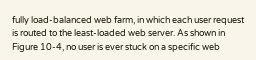fully load-balanced web farm, in which each user request is routed to the least-loaded web server. As shown in Figure 10-4, no user is ever stuck on a specific web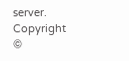server.
Copyright ©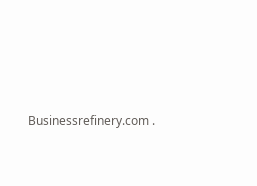Businessrefinery.com .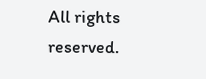All rights reserved.